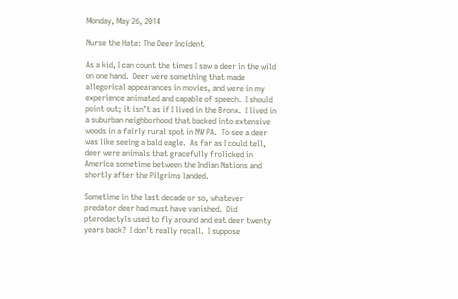Monday, May 26, 2014

Nurse the Hate: The Deer Incident

As a kid, I can count the times I saw a deer in the wild on one hand.  Deer were something that made allegorical appearances in movies, and were in my experience animated and capable of speech.  I should point out; it isn’t as if I lived in the Bronx.  I lived in a suburban neighborhood that backed into extensive woods in a fairly rural spot in NW PA.  To see a deer was like seeing a bald eagle.  As far as I could tell, deer were animals that gracefully frolicked in America sometime between the Indian Nations and shortly after the Pilgrims landed.

Sometime in the last decade or so, whatever predator deer had must have vanished.  Did pterodactyls used to fly around and eat deer twenty years back?  I don’t really recall.  I suppose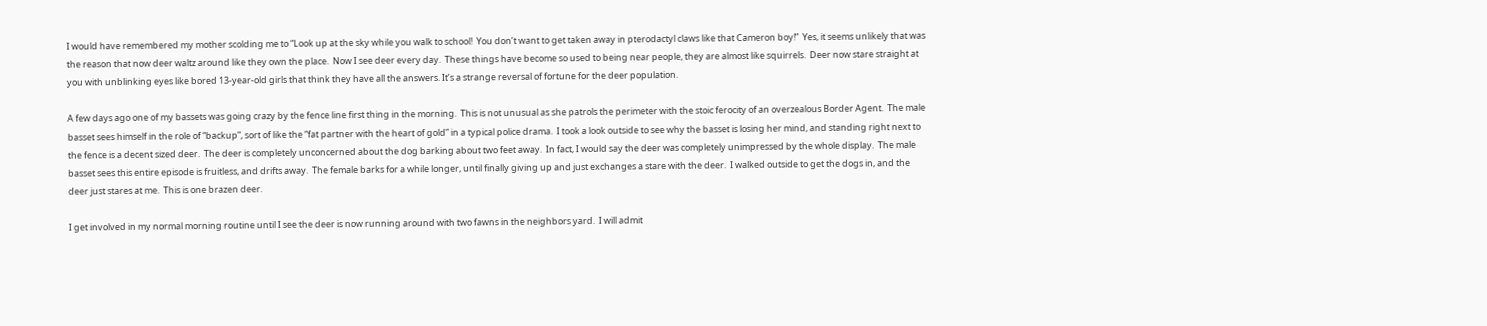I would have remembered my mother scolding me to “Look up at the sky while you walk to school!  You don’t want to get taken away in pterodactyl claws like that Cameron boy!”  Yes, it seems unlikely that was the reason that now deer waltz around like they own the place.  Now I see deer every day.  These things have become so used to being near people, they are almost like squirrels.  Deer now stare straight at you with unblinking eyes like bored 13-year-old girls that think they have all the answers. It’s a strange reversal of fortune for the deer population.

A few days ago one of my bassets was going crazy by the fence line first thing in the morning.  This is not unusual as she patrols the perimeter with the stoic ferocity of an overzealous Border Agent.  The male basset sees himself in the role of “backup”, sort of like the “fat partner with the heart of gold” in a typical police drama.  I took a look outside to see why the basset is losing her mind, and standing right next to the fence is a decent sized deer.  The deer is completely unconcerned about the dog barking about two feet away.  In fact, I would say the deer was completely unimpressed by the whole display.  The male basset sees this entire episode is fruitless, and drifts away.  The female barks for a while longer, until finally giving up and just exchanges a stare with the deer.  I walked outside to get the dogs in, and the deer just stares at me.  This is one brazen deer.

I get involved in my normal morning routine until I see the deer is now running around with two fawns in the neighbors yard.  I will admit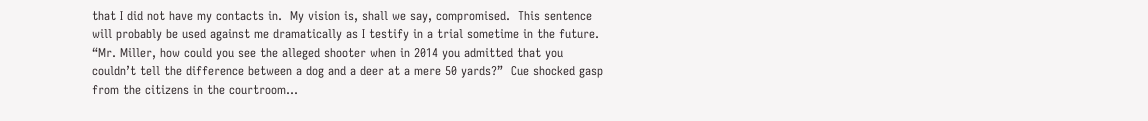that I did not have my contacts in.  My vision is, shall we say, compromised.  This sentence will probably be used against me dramatically as I testify in a trial sometime in the future.  “Mr. Miller, how could you see the alleged shooter when in 2014 you admitted that you couldn’t tell the difference between a dog and a deer at a mere 50 yards?”  Cue shocked gasp from the citizens in the courtroom…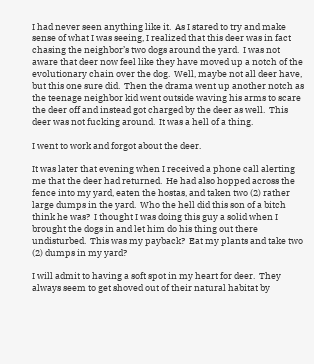I had never seen anything like it.  As I stared to try and make sense of what I was seeing, I realized that this deer was in fact chasing the neighbor’s two dogs around the yard.  I was not aware that deer now feel like they have moved up a notch of the evolutionary chain over the dog.  Well, maybe not all deer have, but this one sure did.  Then the drama went up another notch as the teenage neighbor kid went outside waving his arms to scare the deer off and instead got charged by the deer as well.  This deer was not fucking around.  It was a hell of a thing.

I went to work and forgot about the deer.

It was later that evening when I received a phone call alerting me that the deer had returned.  He had also hopped across the fence into my yard, eaten the hostas, and taken two (2) rather large dumps in the yard.  Who the hell did this son of a bitch think he was?  I thought I was doing this guy a solid when I brought the dogs in and let him do his thing out there undisturbed.  This was my payback?  Eat my plants and take two (2) dumps in my yard?

I will admit to having a soft spot in my heart for deer.  They always seem to get shoved out of their natural habitat by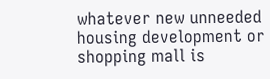whatever new unneeded housing development or shopping mall is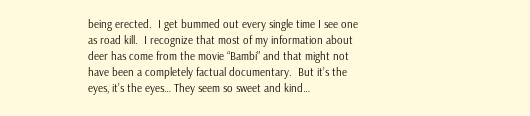being erected.  I get bummed out every single time I see one as road kill.  I recognize that most of my information about deer has come from the movie “Bambi” and that might not have been a completely factual documentary.  But it’s the eyes, it’s the eyes… They seem so sweet and kind…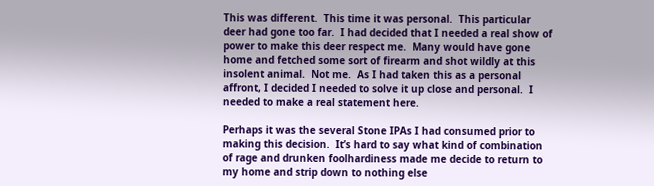This was different.  This time it was personal.  This particular deer had gone too far.  I had decided that I needed a real show of power to make this deer respect me.  Many would have gone home and fetched some sort of firearm and shot wildly at this insolent animal.  Not me.  As I had taken this as a personal affront, I decided I needed to solve it up close and personal.  I needed to make a real statement here.

Perhaps it was the several Stone IPAs I had consumed prior to making this decision.  It’s hard to say what kind of combination of rage and drunken foolhardiness made me decide to return to my home and strip down to nothing else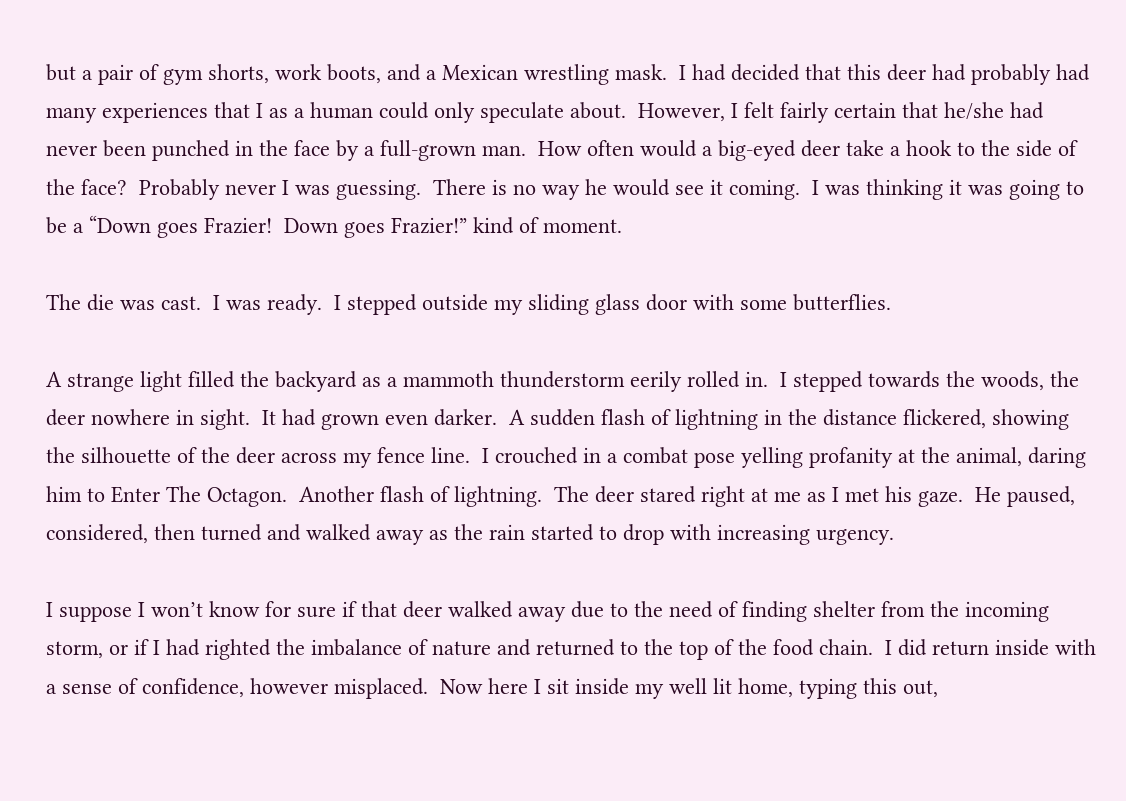but a pair of gym shorts, work boots, and a Mexican wrestling mask.  I had decided that this deer had probably had many experiences that I as a human could only speculate about.  However, I felt fairly certain that he/she had never been punched in the face by a full-grown man.  How often would a big-eyed deer take a hook to the side of the face?  Probably never I was guessing.  There is no way he would see it coming.  I was thinking it was going to be a “Down goes Frazier!  Down goes Frazier!” kind of moment.

The die was cast.  I was ready.  I stepped outside my sliding glass door with some butterflies.

A strange light filled the backyard as a mammoth thunderstorm eerily rolled in.  I stepped towards the woods, the deer nowhere in sight.  It had grown even darker.  A sudden flash of lightning in the distance flickered, showing the silhouette of the deer across my fence line.  I crouched in a combat pose yelling profanity at the animal, daring him to Enter The Octagon.  Another flash of lightning.  The deer stared right at me as I met his gaze.  He paused, considered, then turned and walked away as the rain started to drop with increasing urgency.

I suppose I won’t know for sure if that deer walked away due to the need of finding shelter from the incoming storm, or if I had righted the imbalance of nature and returned to the top of the food chain.  I did return inside with a sense of confidence, however misplaced.  Now here I sit inside my well lit home, typing this out,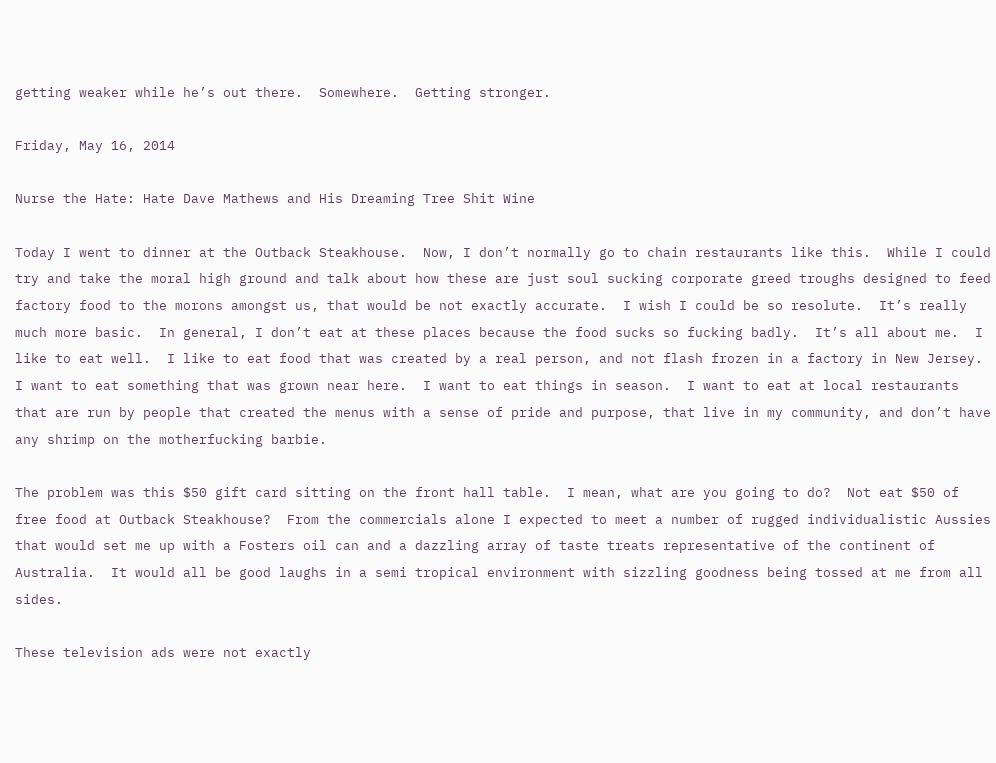getting weaker while he’s out there.  Somewhere.  Getting stronger.

Friday, May 16, 2014

Nurse the Hate: Hate Dave Mathews and His Dreaming Tree Shit Wine

Today I went to dinner at the Outback Steakhouse.  Now, I don’t normally go to chain restaurants like this.  While I could try and take the moral high ground and talk about how these are just soul sucking corporate greed troughs designed to feed factory food to the morons amongst us, that would be not exactly accurate.  I wish I could be so resolute.  It’s really much more basic.  In general, I don’t eat at these places because the food sucks so fucking badly.  It’s all about me.  I like to eat well.  I like to eat food that was created by a real person, and not flash frozen in a factory in New Jersey.  I want to eat something that was grown near here.  I want to eat things in season.  I want to eat at local restaurants that are run by people that created the menus with a sense of pride and purpose, that live in my community, and don’t have any shrimp on the motherfucking barbie.

The problem was this $50 gift card sitting on the front hall table.  I mean, what are you going to do?  Not eat $50 of free food at Outback Steakhouse?  From the commercials alone I expected to meet a number of rugged individualistic Aussies that would set me up with a Fosters oil can and a dazzling array of taste treats representative of the continent of Australia.  It would all be good laughs in a semi tropical environment with sizzling goodness being tossed at me from all sides.

These television ads were not exactly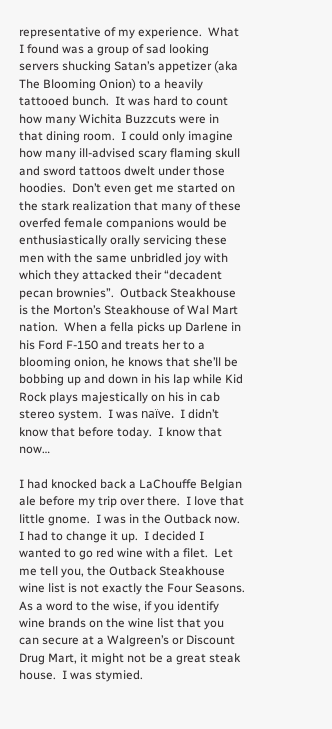representative of my experience.  What I found was a group of sad looking servers shucking Satan’s appetizer (aka The Blooming Onion) to a heavily tattooed bunch.  It was hard to count how many Wichita Buzzcuts were in that dining room.  I could only imagine how many ill-advised scary flaming skull and sword tattoos dwelt under those hoodies.  Don’t even get me started on the stark realization that many of these overfed female companions would be enthusiastically orally servicing these men with the same unbridled joy with which they attacked their “decadent pecan brownies”.  Outback Steakhouse is the Morton’s Steakhouse of Wal Mart nation.  When a fella picks up Darlene in his Ford F-150 and treats her to a blooming onion, he knows that she’ll be bobbing up and down in his lap while Kid Rock plays majestically on his in cab stereo system.  I was naïve.  I didn’t know that before today.  I know that now…

I had knocked back a LaChouffe Belgian ale before my trip over there.  I love that little gnome.  I was in the Outback now.  I had to change it up.  I decided I wanted to go red wine with a filet.  Let me tell you, the Outback Steakhouse wine list is not exactly the Four Seasons.  As a word to the wise, if you identify wine brands on the wine list that you can secure at a Walgreen’s or Discount Drug Mart, it might not be a great steak house.  I was stymied.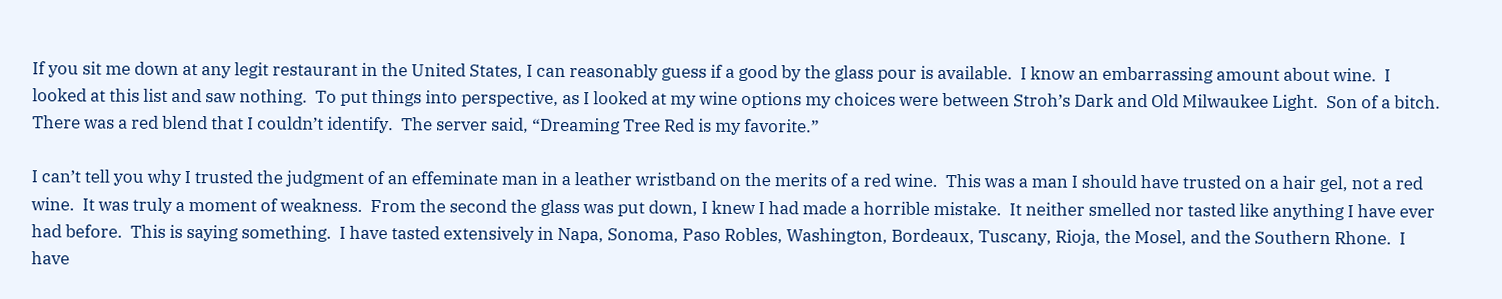If you sit me down at any legit restaurant in the United States, I can reasonably guess if a good by the glass pour is available.  I know an embarrassing amount about wine.  I looked at this list and saw nothing.  To put things into perspective, as I looked at my wine options my choices were between Stroh’s Dark and Old Milwaukee Light.  Son of a bitch.  There was a red blend that I couldn’t identify.  The server said, “Dreaming Tree Red is my favorite.”

I can’t tell you why I trusted the judgment of an effeminate man in a leather wristband on the merits of a red wine.  This was a man I should have trusted on a hair gel, not a red wine.  It was truly a moment of weakness.  From the second the glass was put down, I knew I had made a horrible mistake.  It neither smelled nor tasted like anything I have ever had before.  This is saying something.  I have tasted extensively in Napa, Sonoma, Paso Robles, Washington, Bordeaux, Tuscany, Rioja, the Mosel, and the Southern Rhone.  I have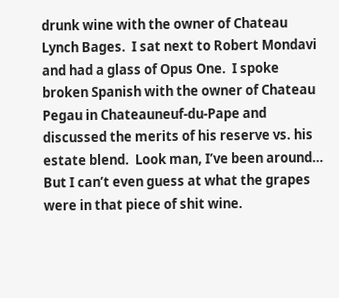drunk wine with the owner of Chateau Lynch Bages.  I sat next to Robert Mondavi and had a glass of Opus One.  I spoke broken Spanish with the owner of Chateau Pegau in Chateauneuf-du-Pape and discussed the merits of his reserve vs. his estate blend.  Look man, I’ve been around… But I can’t even guess at what the grapes were in that piece of shit wine.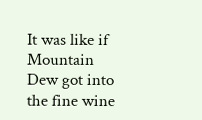It was like if Mountain Dew got into the fine wine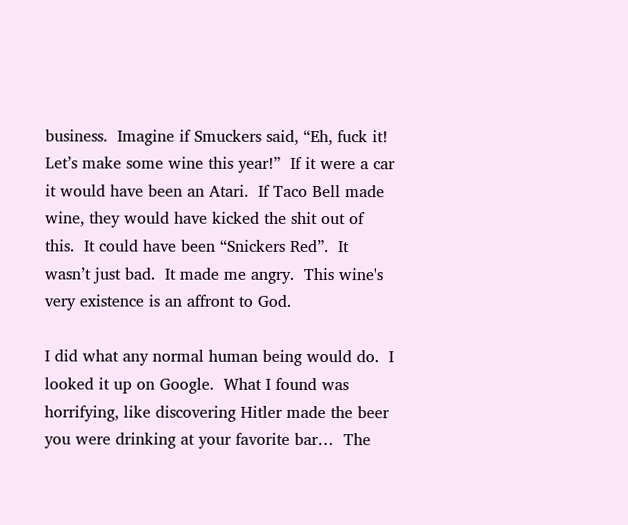business.  Imagine if Smuckers said, “Eh, fuck it!  Let’s make some wine this year!”  If it were a car it would have been an Atari.  If Taco Bell made wine, they would have kicked the shit out of this.  It could have been “Snickers Red”.  It wasn’t just bad.  It made me angry.  This wine's very existence is an affront to God.

I did what any normal human being would do.  I looked it up on Google.  What I found was horrifying, like discovering Hitler made the beer you were drinking at your favorite bar…  The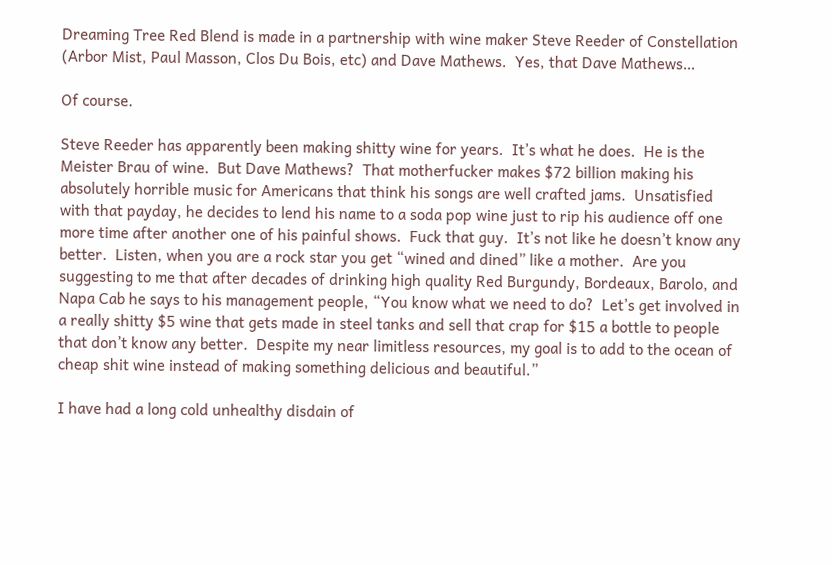Dreaming Tree Red Blend is made in a partnership with wine maker Steve Reeder of Constellation (Arbor Mist, Paul Masson, Clos Du Bois, etc) and Dave Mathews.  Yes, that Dave Mathews…

Of course.

Steve Reeder has apparently been making shitty wine for years.  It’s what he does.  He is the Meister Brau of wine.  But Dave Mathews?  That motherfucker makes $72 billion making his absolutely horrible music for Americans that think his songs are well crafted jams.  Unsatisfied with that payday, he decides to lend his name to a soda pop wine just to rip his audience off one more time after another one of his painful shows.  Fuck that guy.  It’s not like he doesn’t know any better.  Listen, when you are a rock star you get “wined and dined” like a mother.  Are you suggesting to me that after decades of drinking high quality Red Burgundy, Bordeaux, Barolo, and Napa Cab he says to his management people, “You know what we need to do?  Let’s get involved in a really shitty $5 wine that gets made in steel tanks and sell that crap for $15 a bottle to people that don’t know any better.  Despite my near limitless resources, my goal is to add to the ocean of cheap shit wine instead of making something delicious and beautiful.”

I have had a long cold unhealthy disdain of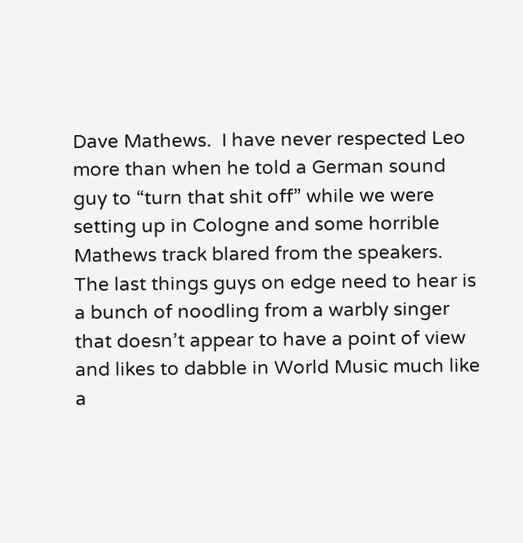Dave Mathews.  I have never respected Leo more than when he told a German sound guy to “turn that shit off” while we were setting up in Cologne and some horrible Mathews track blared from the speakers.  The last things guys on edge need to hear is a bunch of noodling from a warbly singer that doesn’t appear to have a point of view and likes to dabble in World Music much like a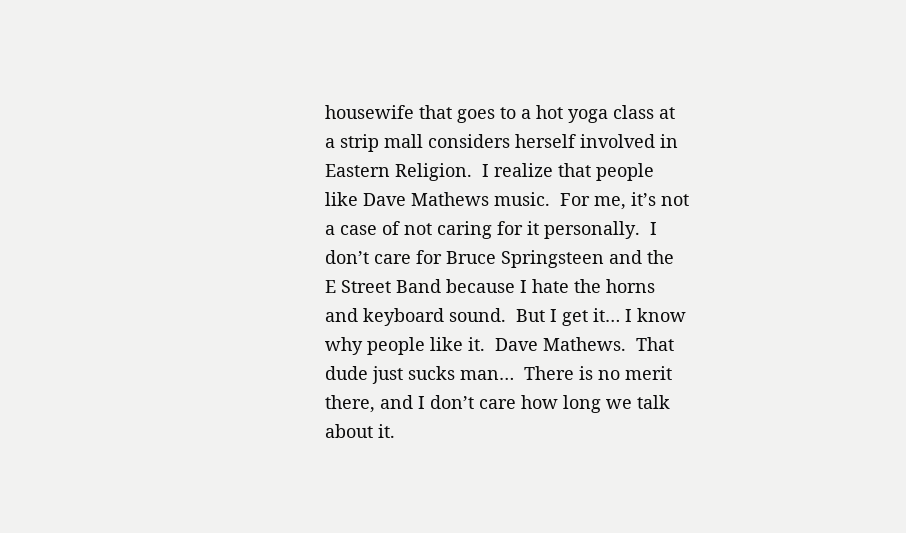housewife that goes to a hot yoga class at a strip mall considers herself involved in Eastern Religion.  I realize that people like Dave Mathews music.  For me, it’s not a case of not caring for it personally.  I don’t care for Bruce Springsteen and the E Street Band because I hate the horns and keyboard sound.  But I get it… I know why people like it.  Dave Mathews.  That dude just sucks man…  There is no merit there, and I don’t care how long we talk about it.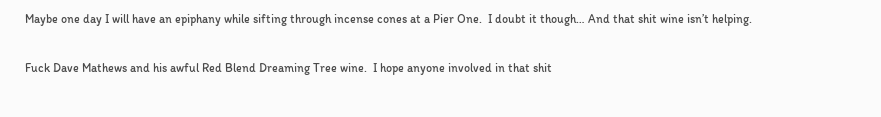Maybe one day I will have an epiphany while sifting through incense cones at a Pier One.  I doubt it though… And that shit wine isn’t helping.

Fuck Dave Mathews and his awful Red Blend Dreaming Tree wine.  I hope anyone involved in that shit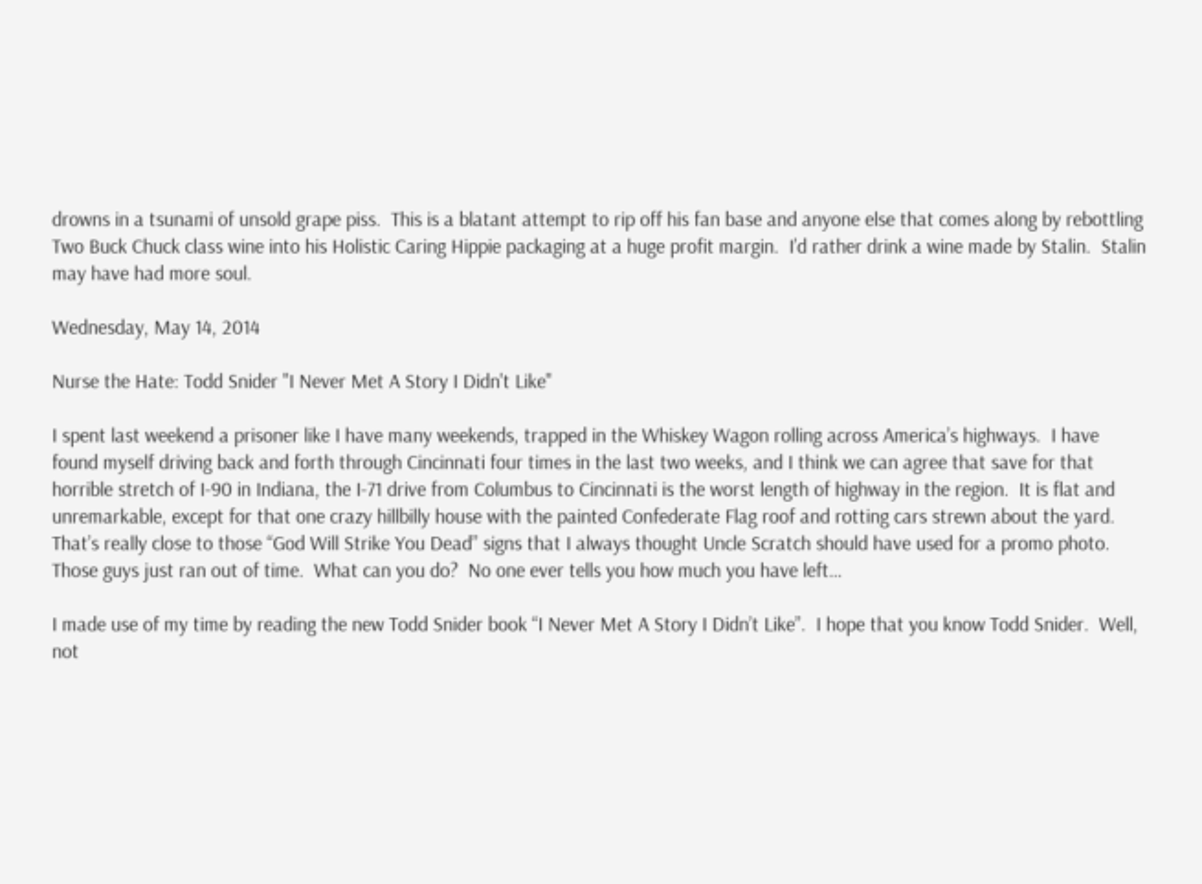drowns in a tsunami of unsold grape piss.  This is a blatant attempt to rip off his fan base and anyone else that comes along by rebottling Two Buck Chuck class wine into his Holistic Caring Hippie packaging at a huge profit margin.  I’d rather drink a wine made by Stalin.  Stalin may have had more soul.

Wednesday, May 14, 2014

Nurse the Hate: Todd Snider "I Never Met A Story I Didn't Like"

I spent last weekend a prisoner like I have many weekends, trapped in the Whiskey Wagon rolling across America’s highways.  I have found myself driving back and forth through Cincinnati four times in the last two weeks, and I think we can agree that save for that horrible stretch of I-90 in Indiana, the I-71 drive from Columbus to Cincinnati is the worst length of highway in the region.  It is flat and unremarkable, except for that one crazy hillbilly house with the painted Confederate Flag roof and rotting cars strewn about the yard.  That’s really close to those “God Will Strike You Dead” signs that I always thought Uncle Scratch should have used for a promo photo.  Those guys just ran out of time.  What can you do?  No one ever tells you how much you have left…

I made use of my time by reading the new Todd Snider book “I Never Met A Story I Didn’t Like”.  I hope that you know Todd Snider.  Well, not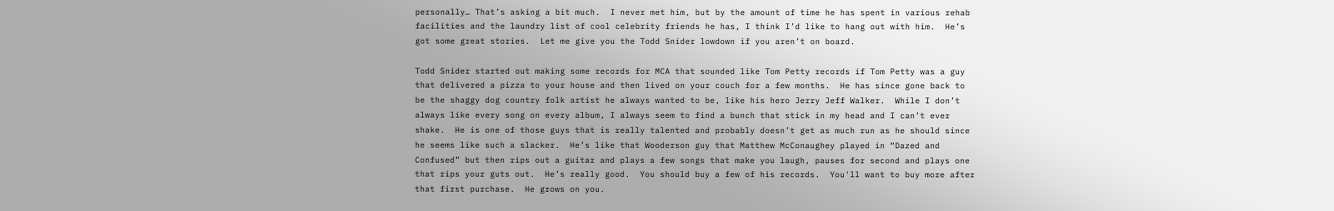personally… That’s asking a bit much.  I never met him, but by the amount of time he has spent in various rehab facilities and the laundry list of cool celebrity friends he has, I think I’d like to hang out with him.  He’s got some great stories.  Let me give you the Todd Snider lowdown if you aren’t on board.

Todd Snider started out making some records for MCA that sounded like Tom Petty records if Tom Petty was a guy that delivered a pizza to your house and then lived on your couch for a few months.  He has since gone back to be the shaggy dog country folk artist he always wanted to be, like his hero Jerry Jeff Walker.  While I don’t always like every song on every album, I always seem to find a bunch that stick in my head and I can’t ever shake.  He is one of those guys that is really talented and probably doesn’t get as much run as he should since he seems like such a slacker.  He’s like that Wooderson guy that Matthew McConaughey played in “Dazed and Confused” but then rips out a guitar and plays a few songs that make you laugh, pauses for second and plays one that rips your guts out.  He’s really good.  You should buy a few of his records.  You'll want to buy more after that first purchase.  He grows on you.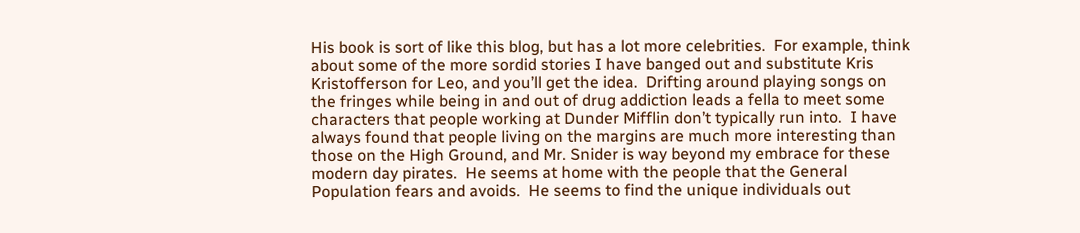His book is sort of like this blog, but has a lot more celebrities.  For example, think about some of the more sordid stories I have banged out and substitute Kris Kristofferson for Leo, and you’ll get the idea.  Drifting around playing songs on the fringes while being in and out of drug addiction leads a fella to meet some characters that people working at Dunder Mifflin don’t typically run into.  I have always found that people living on the margins are much more interesting than those on the High Ground, and Mr. Snider is way beyond my embrace for these modern day pirates.  He seems at home with the people that the General Population fears and avoids.  He seems to find the unique individuals out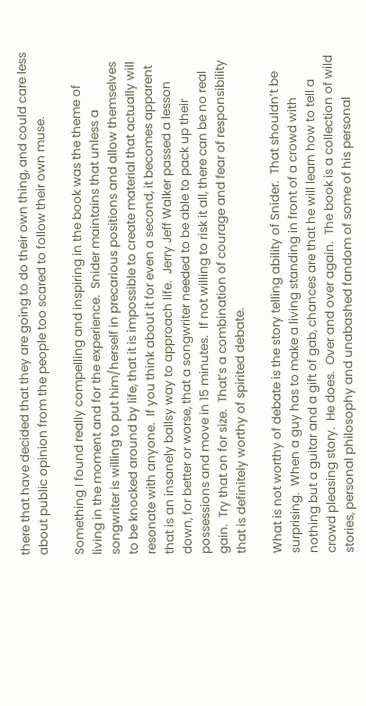there that have decided that they are going to do their own thing, and could care less about public opinion from the people too scared to follow their own muse.

Something I found really compelling and inspiring in the book was the theme of living in the moment and for the experience.  Snider maintains that unless a songwriter is willing to put him/herself in precarious positions and allow themselves to be knocked around by life, that it is impossible to create material that actually will resonate with anyone.  If you think about it for even a second, it becomes apparent that is an insanely ballsy way to approach life.  Jerry Jeff Walker passed a lesson down, for better or worse, that a songwriter needed to be able to pack up their possessions and move in 15 minutes.  If not willing to risk it all, there can be no real gain.  Try that on for size.  That’s a combination of courage and fear of responsibility that is definitely worthy of spirited debate.

What is not worthy of debate is the story telling ability of Snider.  That shouldn’t be surprising.  When a guy has to make a living standing in front of a crowd with nothing but a guitar and a gift of gab, chances are that he will learn how to tell a crowd pleasing story.  He does.  Over and over again.  The book is a collection of wild stories, personal philosophy and unabashed fandom of some of his personal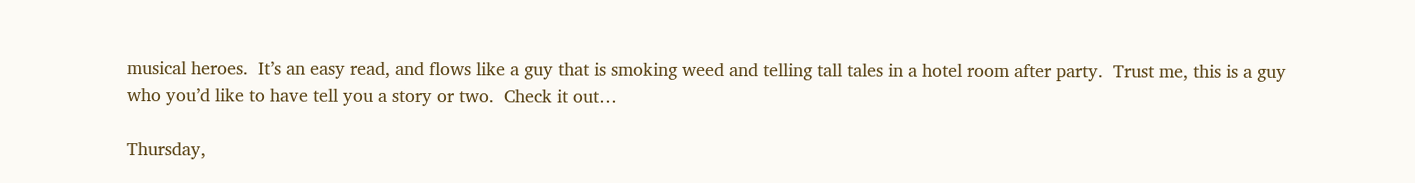musical heroes.  It’s an easy read, and flows like a guy that is smoking weed and telling tall tales in a hotel room after party.  Trust me, this is a guy who you’d like to have tell you a story or two.  Check it out…

Thursday,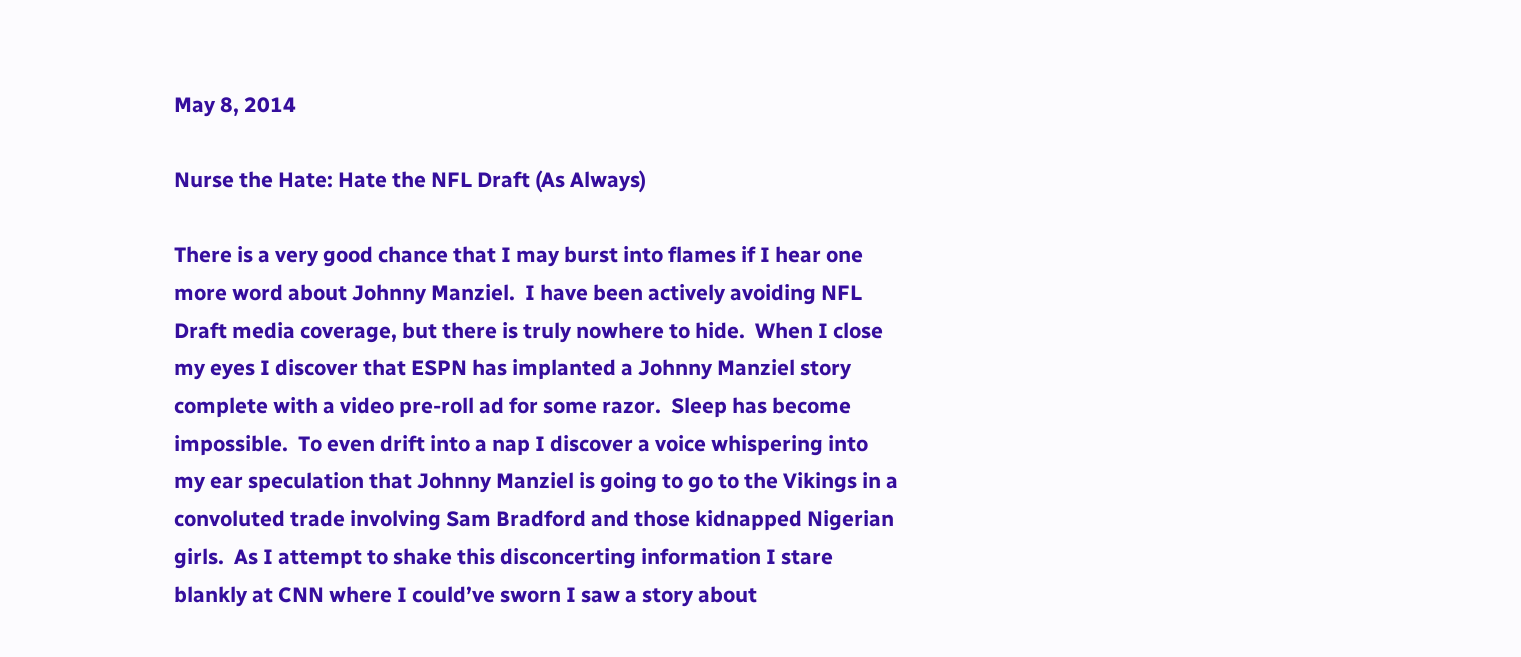May 8, 2014

Nurse the Hate: Hate the NFL Draft (As Always)

There is a very good chance that I may burst into flames if I hear one more word about Johnny Manziel.  I have been actively avoiding NFL Draft media coverage, but there is truly nowhere to hide.  When I close my eyes I discover that ESPN has implanted a Johnny Manziel story complete with a video pre-roll ad for some razor.  Sleep has become impossible.  To even drift into a nap I discover a voice whispering into my ear speculation that Johnny Manziel is going to go to the Vikings in a convoluted trade involving Sam Bradford and those kidnapped Nigerian girls.  As I attempt to shake this disconcerting information I stare blankly at CNN where I could’ve sworn I saw a story about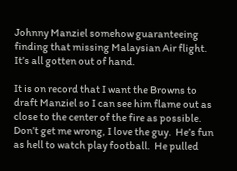Johnny Manziel somehow guaranteeing finding that missing Malaysian Air flight.  It’s all gotten out of hand.

It is on record that I want the Browns to draft Manziel so I can see him flame out as close to the center of the fire as possible.  Don’t get me wrong, I love the guy.  He’s fun as hell to watch play football.  He pulled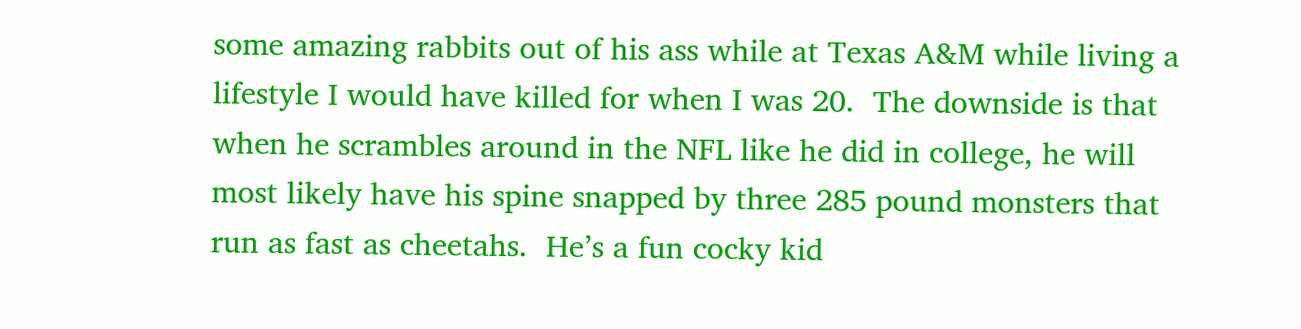some amazing rabbits out of his ass while at Texas A&M while living a lifestyle I would have killed for when I was 20.  The downside is that when he scrambles around in the NFL like he did in college, he will most likely have his spine snapped by three 285 pound monsters that run as fast as cheetahs.  He’s a fun cocky kid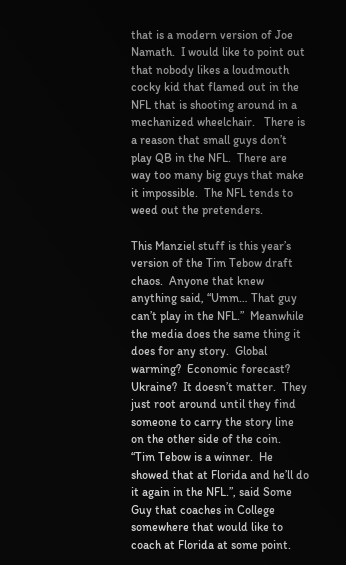that is a modern version of Joe Namath.  I would like to point out that nobody likes a loudmouth cocky kid that flamed out in the NFL that is shooting around in a mechanized wheelchair.   There is a reason that small guys don’t play QB in the NFL.  There are way too many big guys that make it impossible.  The NFL tends to weed out the pretenders.

This Manziel stuff is this year’s version of the Tim Tebow draft chaos.  Anyone that knew anything said, “Umm… That guy can’t play in the NFL.”  Meanwhile the media does the same thing it does for any story.  Global warming?  Economic forecast?  Ukraine?  It doesn’t matter.  They just root around until they find someone to carry the story line on the other side of the coin.  “Tim Tebow is a winner.  He showed that at Florida and he’ll do it again in the NFL.”, said Some Guy that coaches in College somewhere that would like to coach at Florida at some point.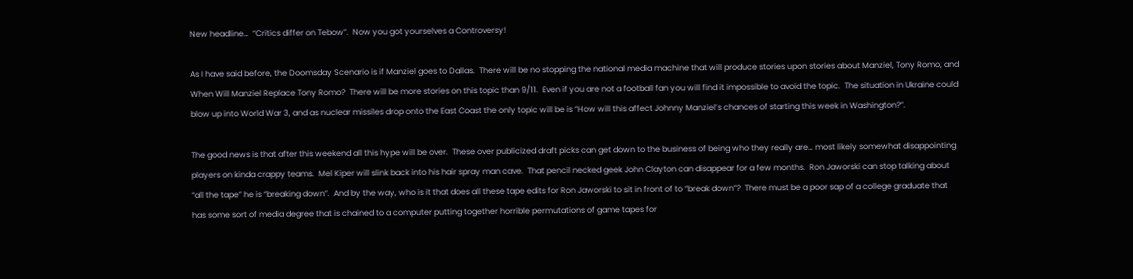New headline…  “Critics differ on Tebow”.  Now you got yourselves a Controversy!

As I have said before, the Doomsday Scenario is if Manziel goes to Dallas.  There will be no stopping the national media machine that will produce stories upon stories about Manziel, Tony Romo, and When Will Manziel Replace Tony Romo?  There will be more stories on this topic than 9/11.  Even if you are not a football fan you will find it impossible to avoid the topic.  The situation in Ukraine could blow up into World War 3, and as nuclear missiles drop onto the East Coast the only topic will be is “How will this affect Johnny Manziel’s chances of starting this week in Washington?”.

The good news is that after this weekend all this hype will be over.  These over publicized draft picks can get down to the business of being who they really are… most likely somewhat disappointing players on kinda crappy teams.  Mel Kiper will slink back into his hair spray man cave.  That pencil necked geek John Clayton can disappear for a few months.  Ron Jaworski can stop talking about “all the tape” he is “breaking down”.  And by the way, who is it that does all these tape edits for Ron Jaworski to sit in front of to “break down”?  There must be a poor sap of a college graduate that has some sort of media degree that is chained to a computer putting together horrible permutations of game tapes for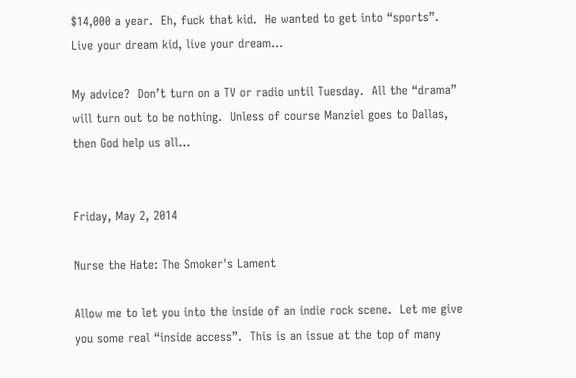$14,000 a year.  Eh, fuck that kid.  He wanted to get into “sports”.  Live your dream kid, live your dream…

My advice?  Don’t turn on a TV or radio until Tuesday.  All the “drama” will turn out to be nothing.  Unless of course Manziel goes to Dallas, then God help us all…


Friday, May 2, 2014

Nurse the Hate: The Smoker's Lament

Allow me to let you into the inside of an indie rock scene.  Let me give you some real “inside access”.  This is an issue at the top of many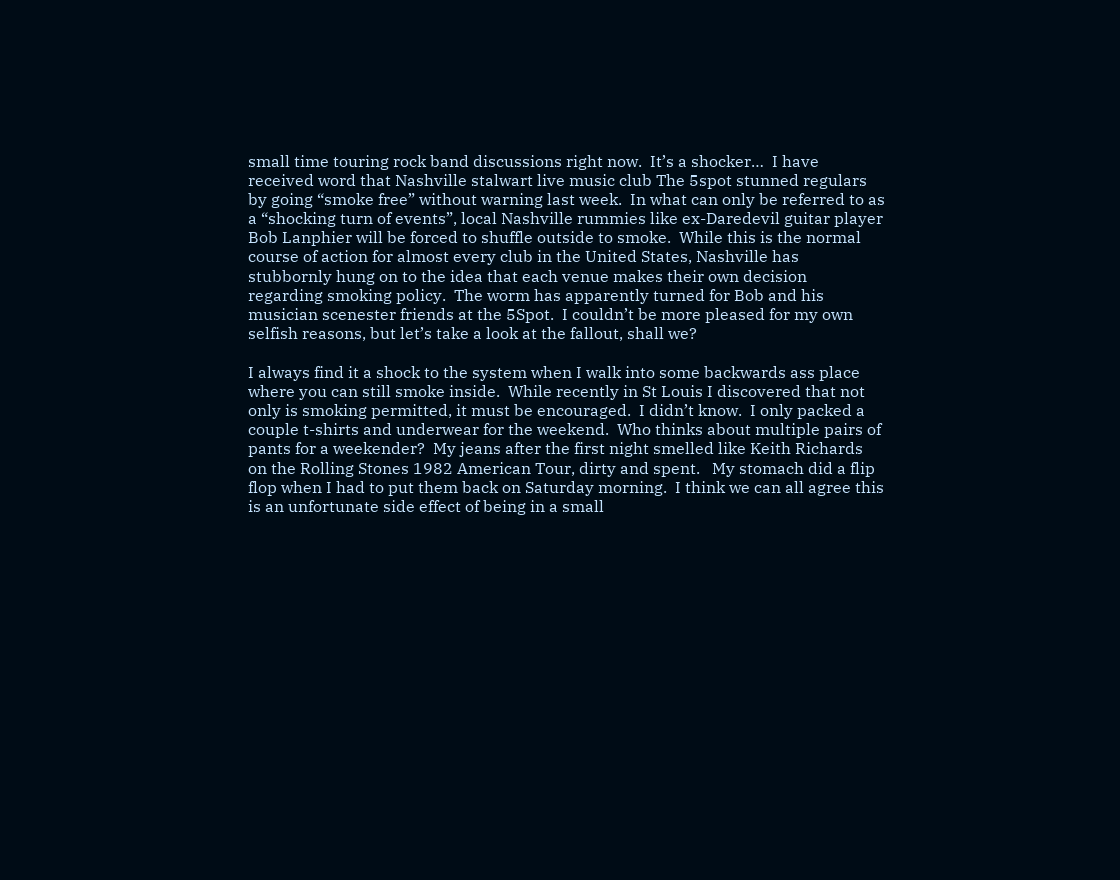small time touring rock band discussions right now.  It’s a shocker…  I have received word that Nashville stalwart live music club The 5spot stunned regulars by going “smoke free” without warning last week.  In what can only be referred to as a “shocking turn of events”, local Nashville rummies like ex-Daredevil guitar player Bob Lanphier will be forced to shuffle outside to smoke.  While this is the normal course of action for almost every club in the United States, Nashville has stubbornly hung on to the idea that each venue makes their own decision regarding smoking policy.  The worm has apparently turned for Bob and his musician scenester friends at the 5Spot.  I couldn’t be more pleased for my own selfish reasons, but let’s take a look at the fallout, shall we?

I always find it a shock to the system when I walk into some backwards ass place where you can still smoke inside.  While recently in St Louis I discovered that not only is smoking permitted, it must be encouraged.  I didn’t know.  I only packed a couple t-shirts and underwear for the weekend.  Who thinks about multiple pairs of pants for a weekender?  My jeans after the first night smelled like Keith Richards on the Rolling Stones 1982 American Tour, dirty and spent.   My stomach did a flip flop when I had to put them back on Saturday morning.  I think we can all agree this is an unfortunate side effect of being in a small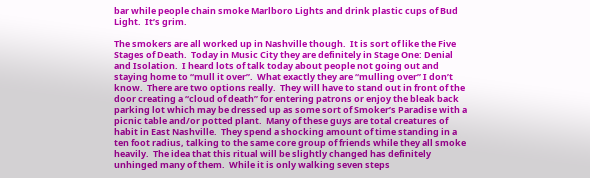bar while people chain smoke Marlboro Lights and drink plastic cups of Bud Light.  It’s grim.

The smokers are all worked up in Nashville though.  It is sort of like the Five Stages of Death.  Today in Music City they are definitely in Stage One: Denial and Isolation.  I heard lots of talk today about people not going out and staying home to “mull it over”.  What exactly they are “mulling over” I don’t know.  There are two options really.  They will have to stand out in front of the door creating a “cloud of death” for entering patrons or enjoy the bleak back parking lot which may be dressed up as some sort of Smoker’s Paradise with a picnic table and/or potted plant.  Many of these guys are total creatures of habit in East Nashville.  They spend a shocking amount of time standing in a ten foot radius, talking to the same core group of friends while they all smoke heavily.  The idea that this ritual will be slightly changed has definitely unhinged many of them.  While it is only walking seven steps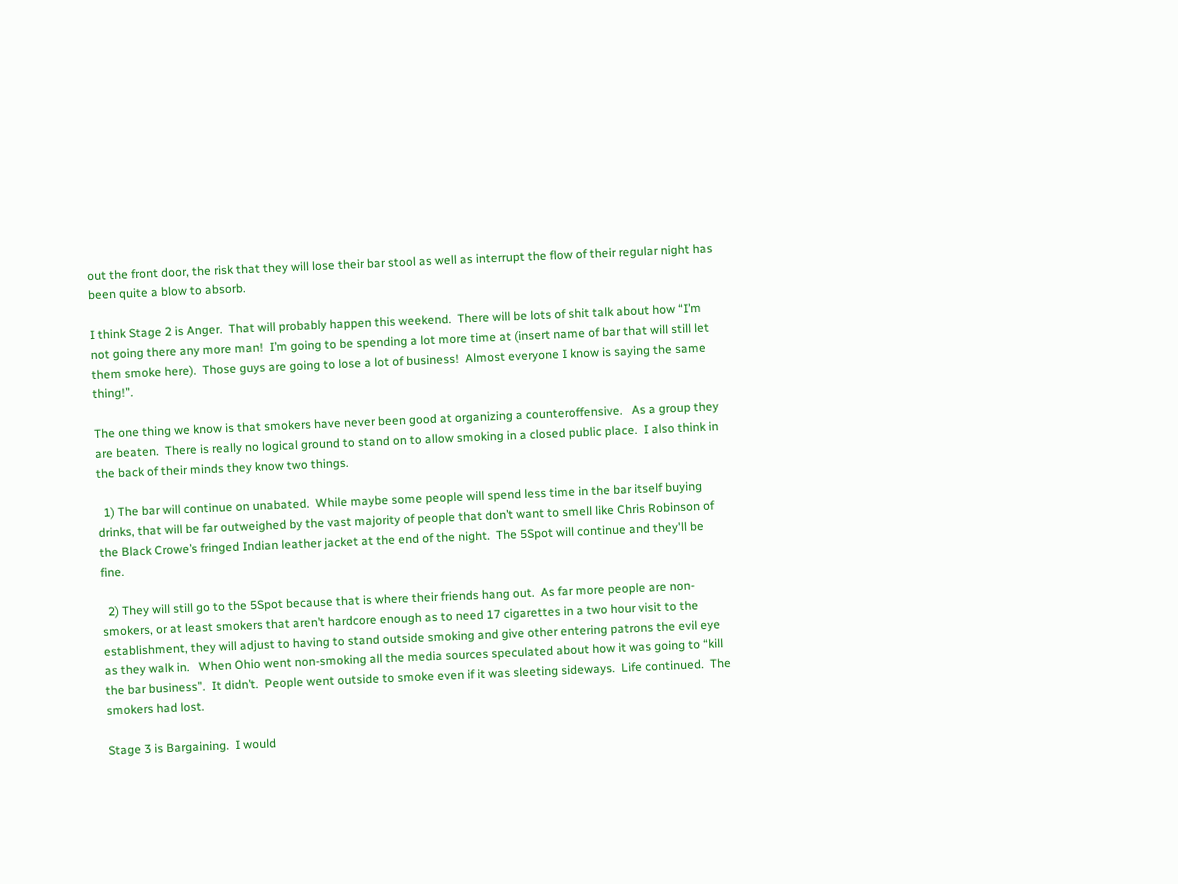out the front door, the risk that they will lose their bar stool as well as interrupt the flow of their regular night has been quite a blow to absorb.

I think Stage 2 is Anger.  That will probably happen this weekend.  There will be lots of shit talk about how “I’m not going there any more man!  I’m going to be spending a lot more time at (insert name of bar that will still let them smoke here).  Those guys are going to lose a lot of business!  Almost everyone I know is saying the same thing!”.

The one thing we know is that smokers have never been good at organizing a counteroffensive.   As a group they are beaten.  There is really no logical ground to stand on to allow smoking in a closed public place.  I also think in the back of their minds they know two things.

  1) The bar will continue on unabated.  While maybe some people will spend less time in the bar itself buying drinks, that will be far outweighed by the vast majority of people that don’t want to smell like Chris Robinson of the Black Crowe’s fringed Indian leather jacket at the end of the night.  The 5Spot will continue and they'll be fine.

  2) They will still go to the 5Spot because that is where their friends hang out.  As far more people are non-smokers, or at least smokers that aren’t hardcore enough as to need 17 cigarettes in a two hour visit to the establishment, they will adjust to having to stand outside smoking and give other entering patrons the evil eye as they walk in.   When Ohio went non-smoking all the media sources speculated about how it was going to “kill the bar business”.  It didn’t.  People went outside to smoke even if it was sleeting sideways.  Life continued.  The smokers had lost.

Stage 3 is Bargaining.  I would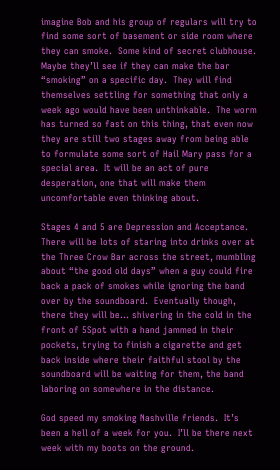imagine Bob and his group of regulars will try to find some sort of basement or side room where they can smoke.  Some kind of secret clubhouse.  Maybe they’ll see if they can make the bar “smoking” on a specific day.  They will find themselves settling for something that only a week ago would have been unthinkable.  The worm has turned so fast on this thing, that even now they are still two stages away from being able to formulate some sort of Hail Mary pass for a special area.  It will be an act of pure desperation, one that will make them uncomfortable even thinking about.

Stages 4 and 5 are Depression and Acceptance.  There will be lots of staring into drinks over at the Three Crow Bar across the street, mumbling about “the good old days” when a guy could fire back a pack of smokes while ignoring the band over by the soundboard.  Eventually though, there they will be… shivering in the cold in the front of 5Spot with a hand jammed in their pockets, trying to finish a cigarette and get back inside where their faithful stool by the soundboard will be waiting for them, the band laboring on somewhere in the distance.

God speed my smoking Nashville friends.  It’s been a hell of a week for you.  I’ll be there next week with my boots on the ground.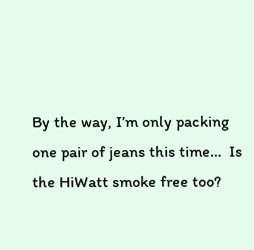By the way, I’m only packing one pair of jeans this time…  Is the HiWatt smoke free too?